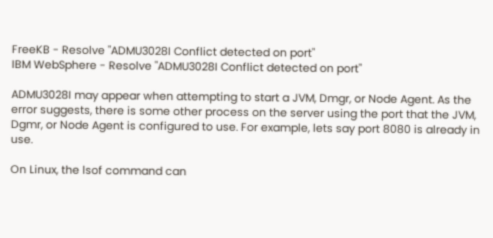FreeKB - Resolve "ADMU3028I Conflict detected on port"
IBM WebSphere - Resolve "ADMU3028I Conflict detected on port"

ADMU3028I may appear when attempting to start a JVM, Dmgr, or Node Agent. As the error suggests, there is some other process on the server using the port that the JVM, Dgmr, or Node Agent is configured to use. For example, lets say port 8080 is already in use.

On Linux, the lsof command can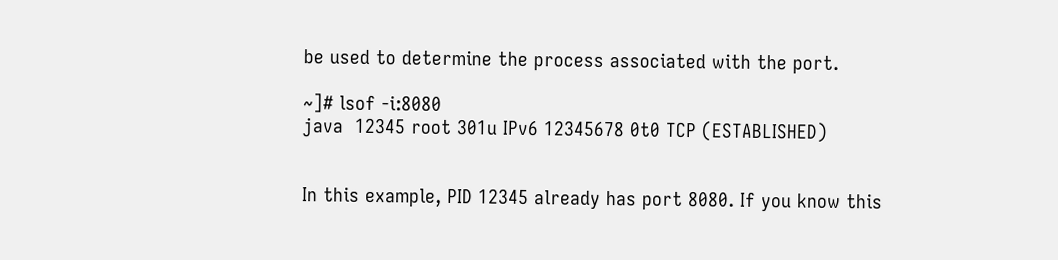be used to determine the process associated with the port.

~]# lsof -i:8080
java  12345 root 301u IPv6 12345678 0t0 TCP (ESTABLISHED)


In this example, PID 12345 already has port 8080. If you know this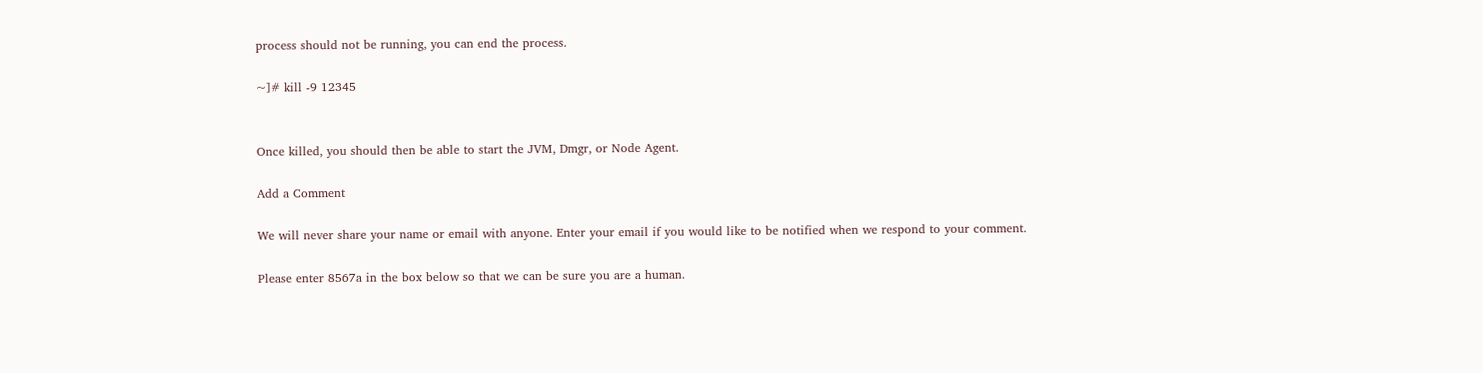process should not be running, you can end the process.

~]# kill -9 12345


Once killed, you should then be able to start the JVM, Dmgr, or Node Agent.

Add a Comment

We will never share your name or email with anyone. Enter your email if you would like to be notified when we respond to your comment.

Please enter 8567a in the box below so that we can be sure you are a human.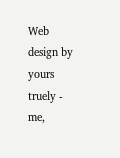Web design by yours truely - me,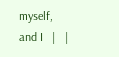myself, and I   |   |